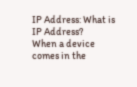IP Address: What is IP Address?
When a device comes in the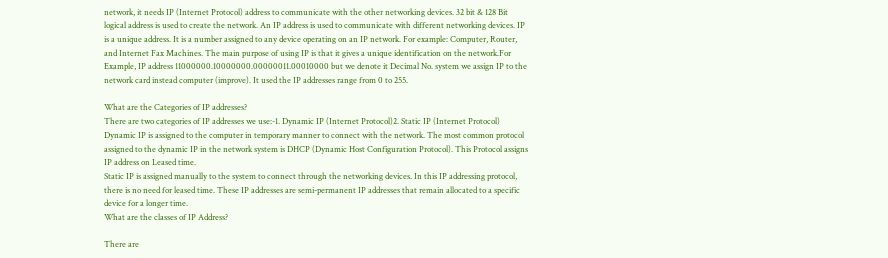network, it needs IP (Internet Protocol) address to communicate with the other networking devices. 32 bit & 128 Bit logical address is used to create the network. An IP address is used to communicate with different networking devices. IP is a unique address. It is a number assigned to any device operating on an IP network. For example: Computer, Router, and Internet Fax Machines. The main purpose of using IP is that it gives a unique identification on the network.For Example, IP address 11000000.10000000.00000011.00010000 but we denote it Decimal No. system we assign IP to the network card instead computer (improve). It used the IP addresses range from 0 to 255.

What are the Categories of IP addresses?
There are two categories of IP addresses we use:-1. Dynamic IP (Internet Protocol)2. Static IP (Internet Protocol)
Dynamic IP is assigned to the computer in temporary manner to connect with the network. The most common protocol assigned to the dynamic IP in the network system is DHCP (Dynamic Host Configuration Protocol). This Protocol assigns IP address on Leased time.
Static IP is assigned manually to the system to connect through the networking devices. In this IP addressing protocol, there is no need for leased time. These IP addresses are semi-permanent IP addresses that remain allocated to a specific device for a longer time.
What are the classes of IP Address?

There are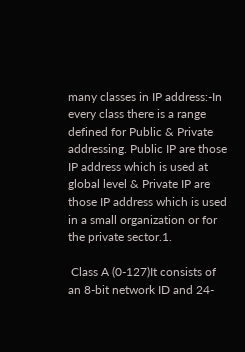many classes in IP address:-In every class there is a range defined for Public & Private addressing. Public IP are those IP address which is used at global level & Private IP are those IP address which is used in a small organization or for the private sector.1.

 Class A (0-127)It consists of an 8-bit network ID and 24-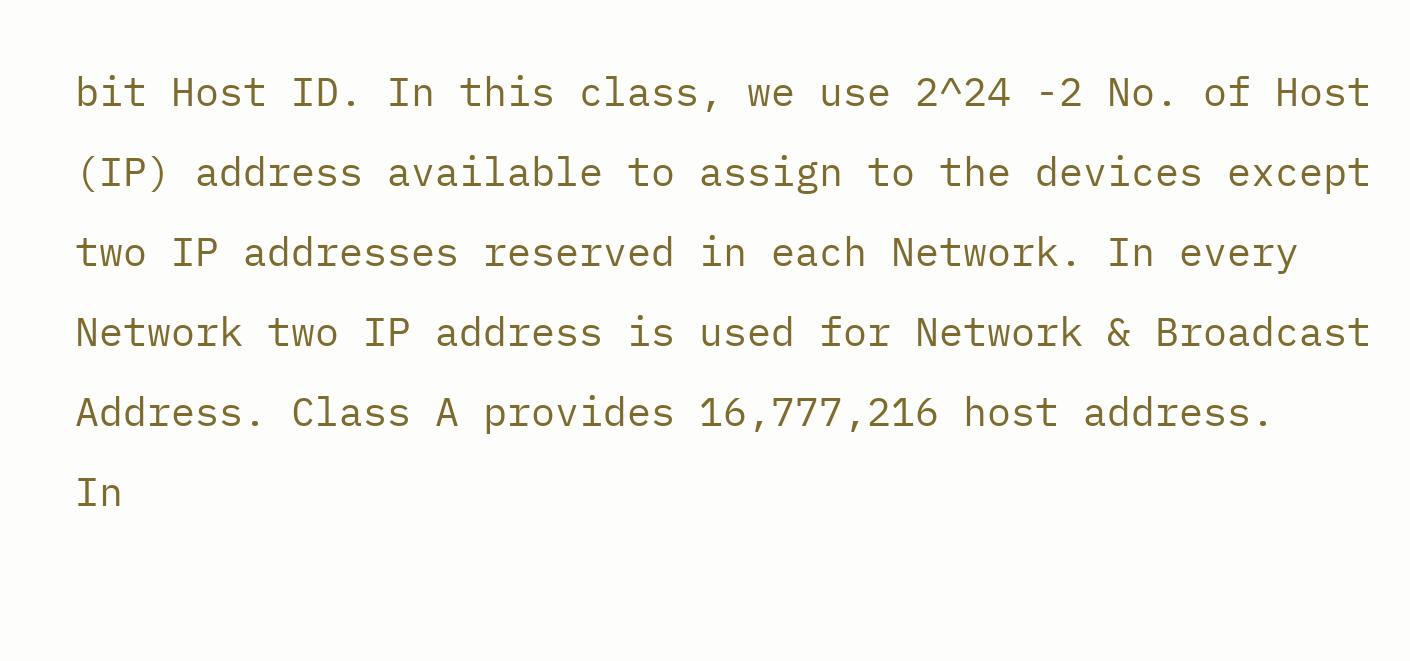bit Host ID. In this class, we use 2^24 -2 No. of Host (IP) address available to assign to the devices except two IP addresses reserved in each Network. In every Network two IP address is used for Network & Broadcast Address. Class A provides 16,777,216 host address.
In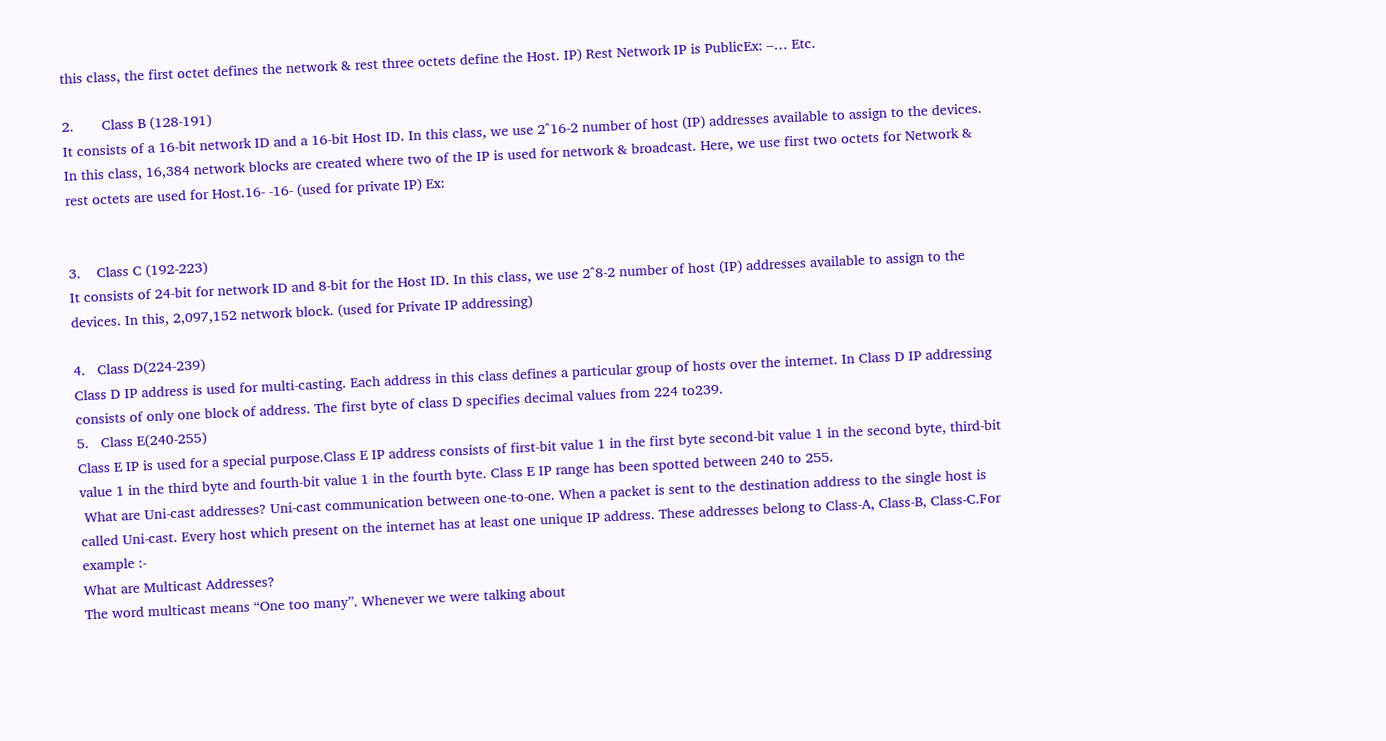this class, the first octet defines the network & rest three octets define the Host. IP) Rest Network IP is PublicEx: –… Etc.

2.       Class B (128-191)
It consists of a 16-bit network ID and a 16-bit Host ID. In this class, we use 2^16-2 number of host (IP) addresses available to assign to the devices. In this class, 16,384 network blocks are created where two of the IP is used for network & broadcast. Here, we use first two octets for Network & rest octets are used for Host.16- -16- (used for private IP) Ex:


3.    Class C (192-223)
It consists of 24-bit for network ID and 8-bit for the Host ID. In this class, we use 2^8-2 number of host (IP) addresses available to assign to the devices. In this, 2,097,152 network block. (used for Private IP addressing)

4.   Class D(224-239)
Class D IP address is used for multi-casting. Each address in this class defines a particular group of hosts over the internet. In Class D IP addressing consists of only one block of address. The first byte of class D specifies decimal values from 224 to239.
5.   Class E(240-255)
Class E IP is used for a special purpose.Class E IP address consists of first-bit value 1 in the first byte second-bit value 1 in the second byte, third-bit value 1 in the third byte and fourth-bit value 1 in the fourth byte. Class E IP range has been spotted between 240 to 255.
 What are Uni-cast addresses? Uni-cast communication between one-to-one. When a packet is sent to the destination address to the single host is called Uni-cast. Every host which present on the internet has at least one unique IP address. These addresses belong to Class-A, Class-B, Class-C.For example :-
What are Multicast Addresses?
The word multicast means “One too many”. Whenever we were talking about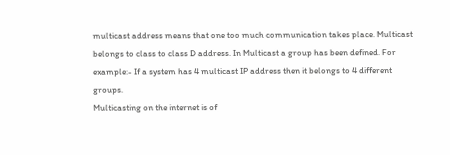multicast address means that one too much communication takes place. Multicast belongs to class to class D address. In Multicast a group has been defined. For example:- If a system has 4 multicast IP address then it belongs to 4 different groups.
Multicasting on the internet is of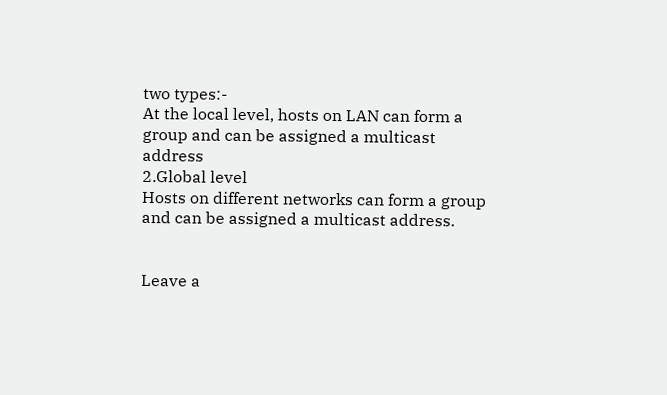two types:-
At the local level, hosts on LAN can form a group and can be assigned a multicast address
2.Global level
Hosts on different networks can form a group and can be assigned a multicast address.


Leave a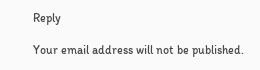Reply

Your email address will not be published.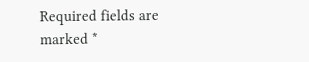Required fields are marked *